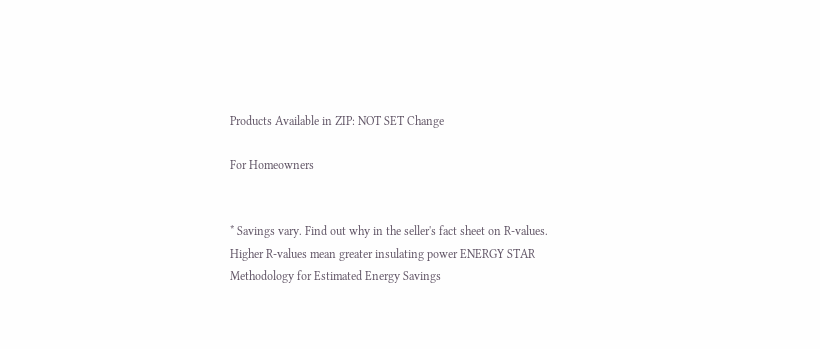Products Available in ZIP: NOT SET Change

For Homeowners


* Savings vary. Find out why in the seller's fact sheet on R-values. Higher R-values mean greater insulating power ENERGY STAR Methodology for Estimated Energy Savings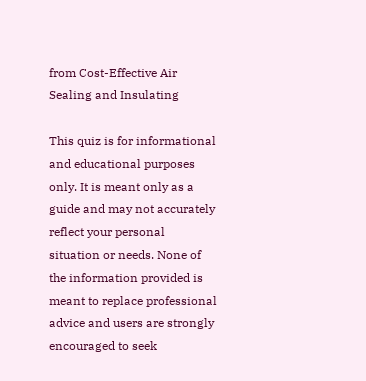from Cost-Effective Air Sealing and Insulating

This quiz is for informational and educational purposes only. It is meant only as a guide and may not accurately reflect your personal situation or needs. None of the information provided is meant to replace professional advice and users are strongly encouraged to seek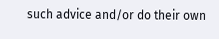such advice and/or do their own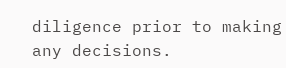diligence prior to making any decisions.